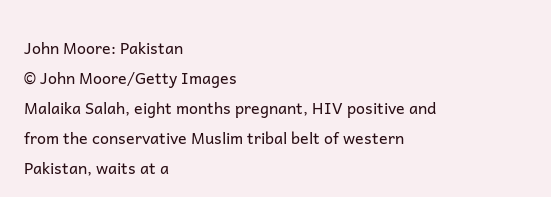John Moore: Pakistan
© John Moore/Getty Images
Malaika Salah, eight months pregnant, HIV positive and from the conservative Muslim tribal belt of western Pakistan, waits at a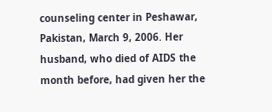counseling center in Peshawar, Pakistan, March 9, 2006. Her husband, who died of AIDS the month before, had given her the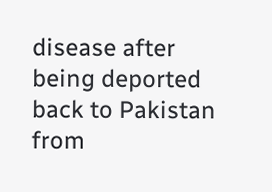disease after being deported back to Pakistan from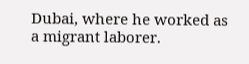Dubai, where he worked as a migrant laborer.